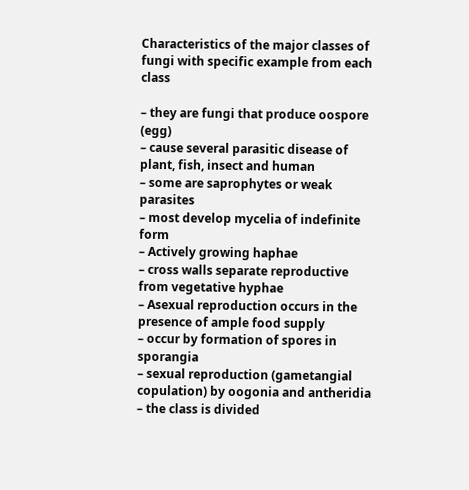Characteristics of the major classes of fungi with specific example from each class

– they are fungi that produce oospore (egg)
– cause several parasitic disease of plant, fish, insect and human
– some are saprophytes or weak parasites
– most develop mycelia of indefinite form
– Actively growing haphae
– cross walls separate reproductive from vegetative hyphae
– Asexual reproduction occurs in the presence of ample food supply
– occur by formation of spores in sporangia
– sexual reproduction (gametangial copulation) by oogonia and antheridia
– the class is divided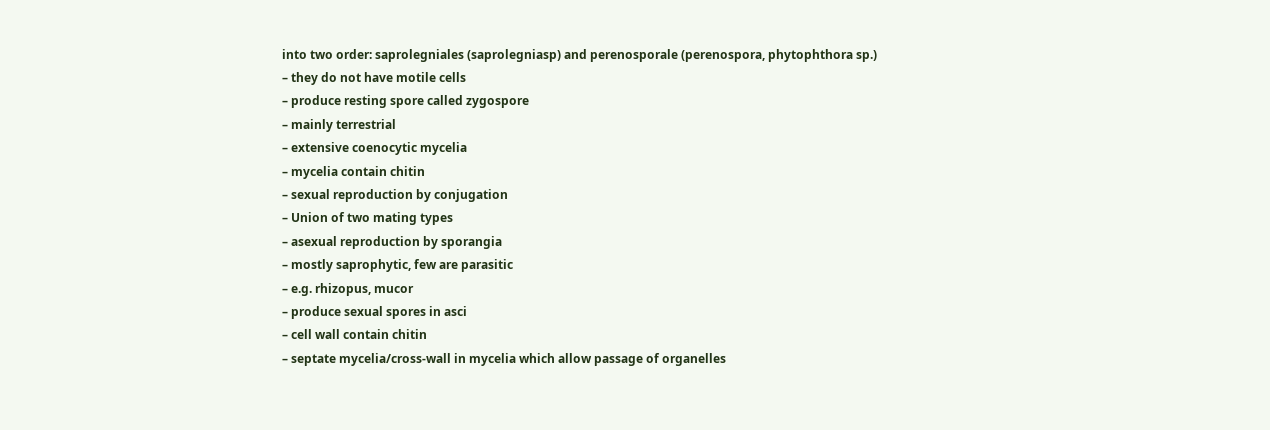into two order: saprolegniales (saprolegniasp) and perenosporale (perenospora, phytophthora sp.)
– they do not have motile cells
– produce resting spore called zygospore
– mainly terrestrial
– extensive coenocytic mycelia
– mycelia contain chitin
– sexual reproduction by conjugation
– Union of two mating types
– asexual reproduction by sporangia
– mostly saprophytic, few are parasitic
– e.g. rhizopus, mucor
– produce sexual spores in asci
– cell wall contain chitin
– septate mycelia/cross-wall in mycelia which allow passage of organelles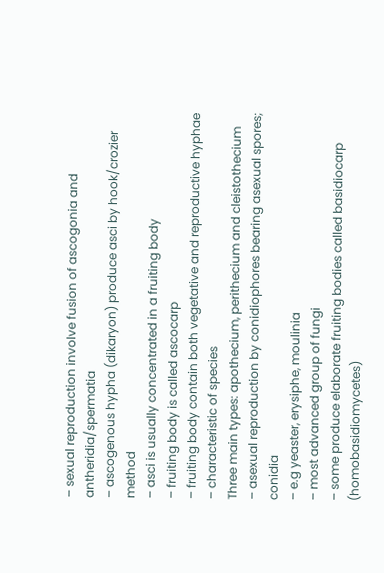– sexual reproduction involve fusion of ascogonia and antheridia/spermatia
– ascogenous hypha (dikaryon) produce asci by hook/crozier method
– asci is usually concentrated in a fruiting body
– fruiting body is called ascocarp
– fruiting body contain both vegetative and reproductive hyphae
– characteristic of species
Three main types: apothecium, perithecium and cleistothecium
– asexual reproduction by conidiophores bearing asexual spores; conidia
– e.g yeaster, erysiphe, moulinia
– most advanced group of fungi
– some produce elaborate fruiting bodies called basidiocarp (homobasidiomycetes)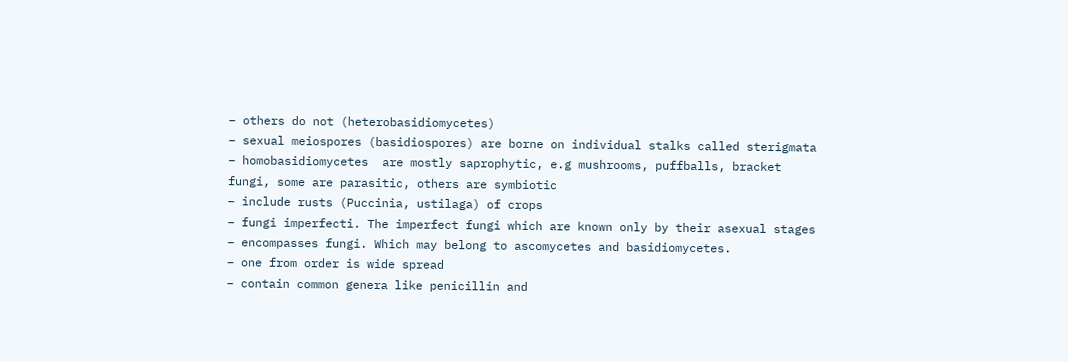– others do not (heterobasidiomycetes)
– sexual meiospores (basidiospores) are borne on individual stalks called sterigmata
– homobasidiomycetes  are mostly saprophytic, e.g mushrooms, puffballs, bracket fungi, some are parasitic, others are symbiotic
– include rusts (Puccinia, ustilaga) of crops
– fungi imperfecti. The imperfect fungi which are known only by their asexual stages
– encompasses fungi. Which may belong to ascomycetes and basidiomycetes.
– one from order is wide spread
– contain common genera like penicillin and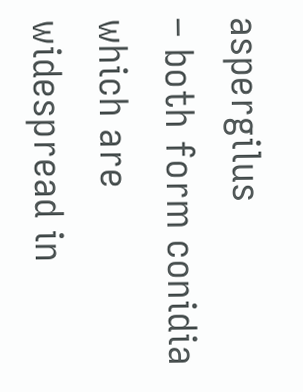aspergilus
– both form conidia which are widespread in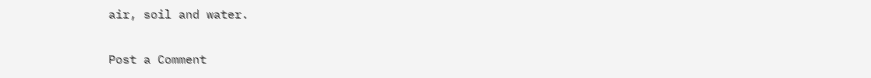air, soil and water.

Post a Comment